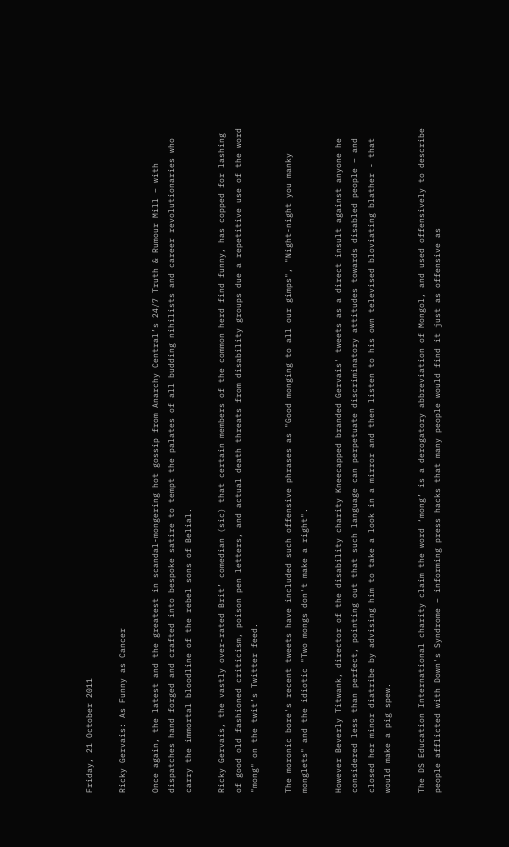Friday, 21 October 2011

Ricky Gervais: As Funny as Cancer

Once again, the latest and the greatest in scandal-mongering hot gossip from Anarchy Central’s 24/7 Truth & Rumour Mill – with dispatches hand forged and crafted into bespoke satire to tempt the palates of all budding nihilists and career revolutionaries who carry the immortal bloodline of the rebel sons of Belial.

Ricky Gervais, the vastly over-rated Brit’ comedian (sic) that certain members of the common herd find funny, has copped for lashing of good old fashioned criticism, poison pen letters, and actual death threats from disability groups due a repetitive use of the word "mong" on the twit’s Twitter feed.

The moronic bore's recent tweets have included such offensive phrases as "Good monging to all our gimps", "Night-night you manky monglets" and the idiotic "Two mongs don't make a right".

However Beverly Titwank, director of the disability charity Kneecapped branded Gervais' tweets as a direct insult against anyone he considered less than perfect, pointing out that such language can perpetuate discriminatory attitudes towards disabled people – and closed her minor diatribe by advising him to take a look in a mirror and then listen to his own televised bloviating blather - that would make a pig spew.

The DS Education International charity claim the word ‘mong’ is a derogatory abbreviation of Mongol, and used offensively to describe people afflicted with Down's Syndrome – informing press hacks that many people would find it just as offensive as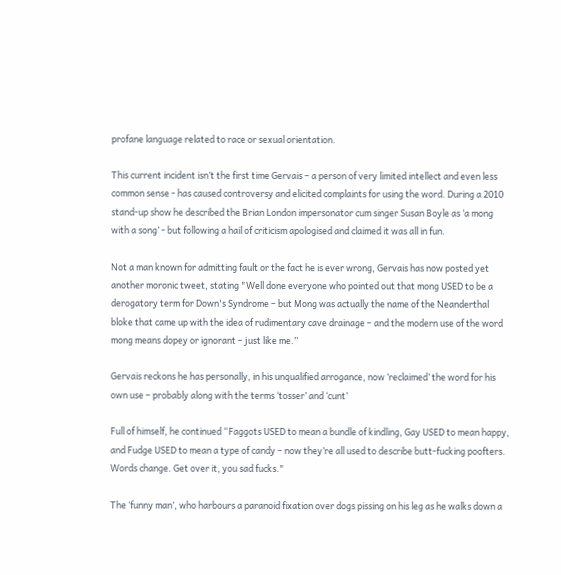profane language related to race or sexual orientation.

This current incident isn’t the first time Gervais – a person of very limited intellect and even less common sense - has caused controversy and elicited complaints for using the word. During a 2010 stand-up show he described the Brian London impersonator cum singer Susan Boyle as ‘a mong with a song’ - but following a hail of criticism apologised and claimed it was all in fun.

Not a man known for admitting fault or the fact he is ever wrong, Gervais has now posted yet another moronic tweet, stating "Well done everyone who pointed out that mong USED to be a derogatory term for Down's Syndrome – but Mong was actually the name of the Neanderthal bloke that came up with the idea of rudimentary cave drainage – and the modern use of the word mong means dopey or ignorant – just like me.”

Gervais reckons he has personally, in his unqualified arrogance, now ‘reclaimed’ the word for his own use – probably along with the terms ‘tosser’ and ‘cunt’

Full of himself, he continued “Faggots USED to mean a bundle of kindling, Gay USED to mean happy, and Fudge USED to mean a type of candy – now they’re all used to describe butt-fucking poofters. Words change. Get over it, you sad fucks."

The ‘funny man’, who harbours a paranoid fixation over dogs pissing on his leg as he walks down a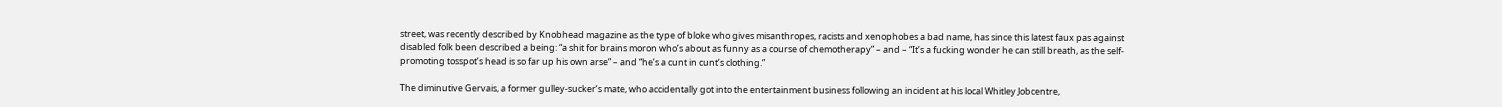street, was recently described by Knobhead magazine as the type of bloke who gives misanthropes, racists and xenophobes a bad name, has since this latest faux pas against disabled folk been described a being: “a shit for brains moron who’s about as funny as a course of chemotherapy” – and – “It’s a fucking wonder he can still breath, as the self-promoting tosspot’s head is so far up his own arse” – and “he’s a cunt in cunt’s clothing.”

The diminutive Gervais, a former gulley-sucker’s mate, who accidentally got into the entertainment business following an incident at his local Whitley Jobcentre,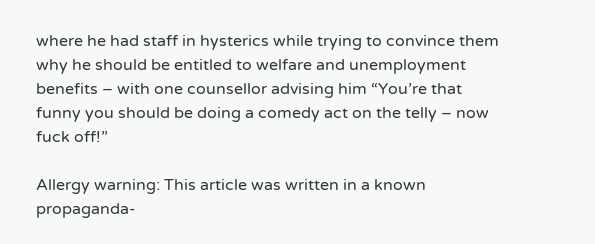where he had staff in hysterics while trying to convince them why he should be entitled to welfare and unemployment benefits – with one counsellor advising him “You’re that funny you should be doing a comedy act on the telly – now fuck off!”

Allergy warning: This article was written in a known propaganda-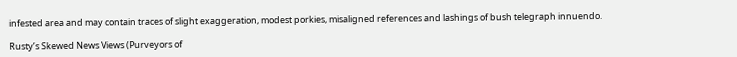infested area and may contain traces of slight exaggeration, modest porkies, misaligned references and lashings of bush telegraph innuendo.

Rusty’s Skewed News Views (Purveyors of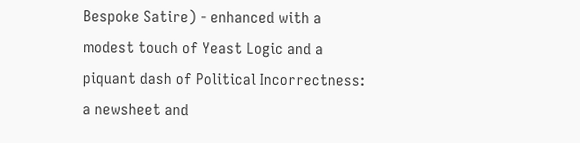Bespoke Satire) - enhanced with a modest touch of Yeast Logic and a piquant dash of Political Incorrectness: a newsheet and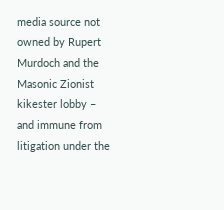media source not owned by Rupert Murdoch and the Masonic Zionist kikester lobby – and immune from litigation under the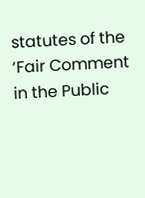statutes of the ‘Fair Comment in the Public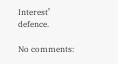Interest’ defence.

No comments: